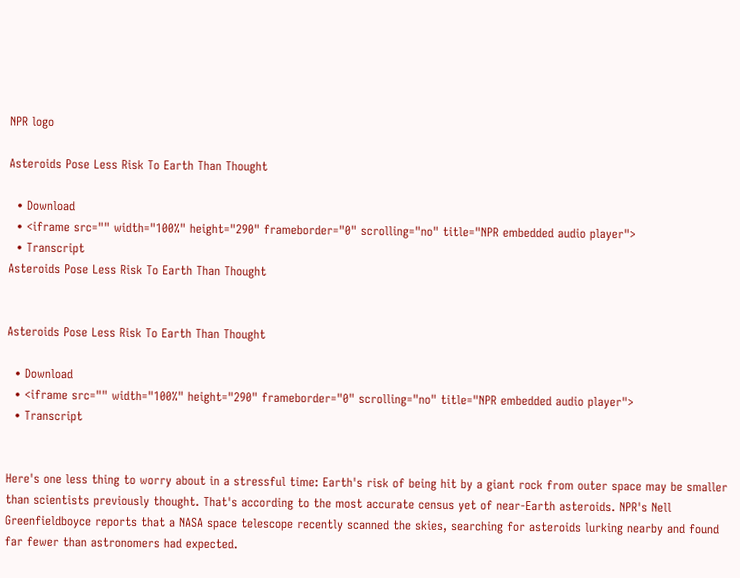NPR logo

Asteroids Pose Less Risk To Earth Than Thought

  • Download
  • <iframe src="" width="100%" height="290" frameborder="0" scrolling="no" title="NPR embedded audio player">
  • Transcript
Asteroids Pose Less Risk To Earth Than Thought


Asteroids Pose Less Risk To Earth Than Thought

  • Download
  • <iframe src="" width="100%" height="290" frameborder="0" scrolling="no" title="NPR embedded audio player">
  • Transcript


Here's one less thing to worry about in a stressful time: Earth's risk of being hit by a giant rock from outer space may be smaller than scientists previously thought. That's according to the most accurate census yet of near-Earth asteroids. NPR's Nell Greenfieldboyce reports that a NASA space telescope recently scanned the skies, searching for asteroids lurking nearby and found far fewer than astronomers had expected.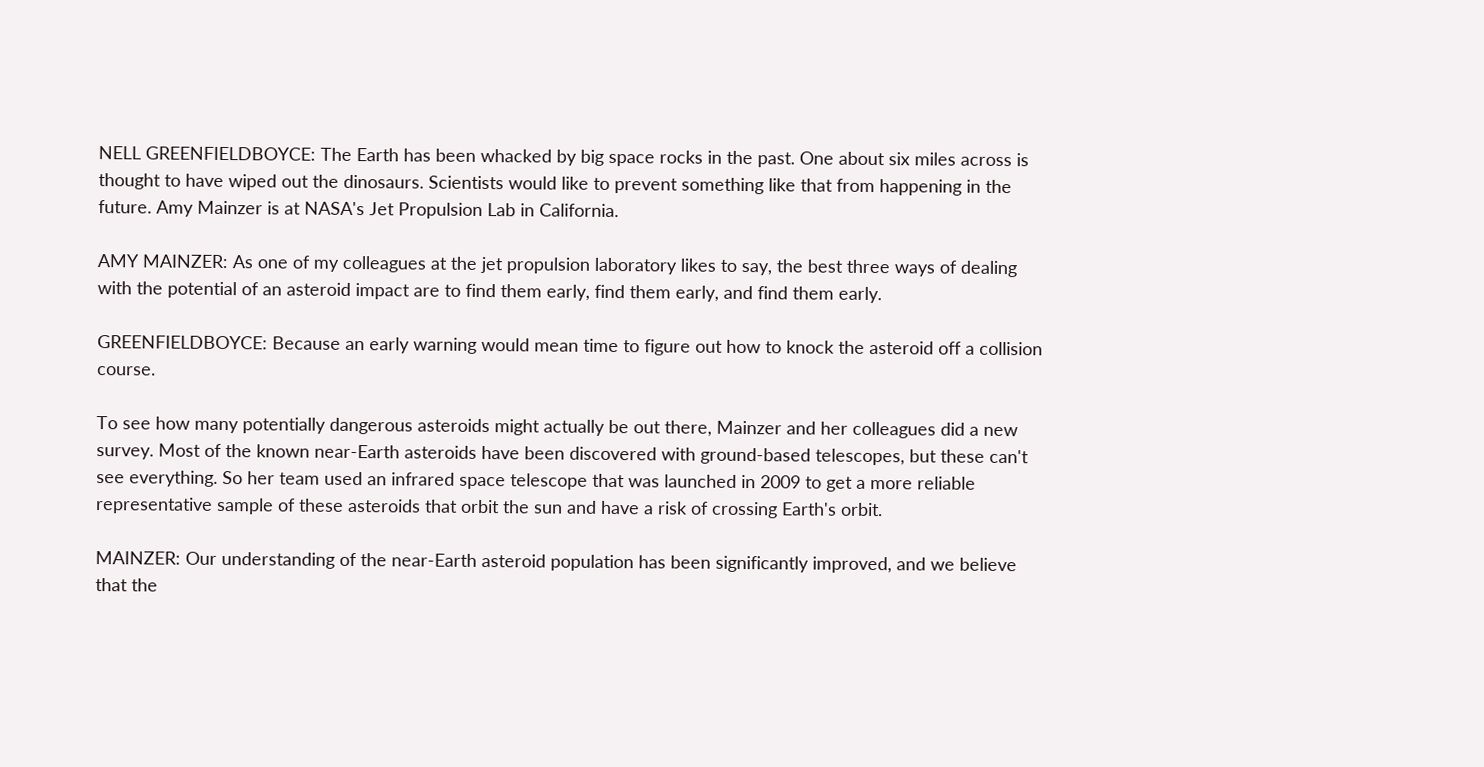NELL GREENFIELDBOYCE: The Earth has been whacked by big space rocks in the past. One about six miles across is thought to have wiped out the dinosaurs. Scientists would like to prevent something like that from happening in the future. Amy Mainzer is at NASA's Jet Propulsion Lab in California.

AMY MAINZER: As one of my colleagues at the jet propulsion laboratory likes to say, the best three ways of dealing with the potential of an asteroid impact are to find them early, find them early, and find them early.

GREENFIELDBOYCE: Because an early warning would mean time to figure out how to knock the asteroid off a collision course.

To see how many potentially dangerous asteroids might actually be out there, Mainzer and her colleagues did a new survey. Most of the known near-Earth asteroids have been discovered with ground-based telescopes, but these can't see everything. So her team used an infrared space telescope that was launched in 2009 to get a more reliable representative sample of these asteroids that orbit the sun and have a risk of crossing Earth's orbit.

MAINZER: Our understanding of the near-Earth asteroid population has been significantly improved, and we believe that the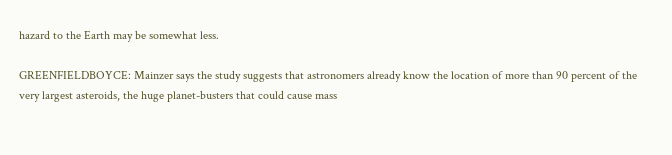hazard to the Earth may be somewhat less.

GREENFIELDBOYCE: Mainzer says the study suggests that astronomers already know the location of more than 90 percent of the very largest asteroids, the huge planet-busters that could cause mass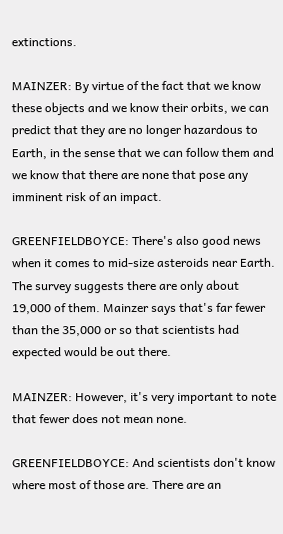extinctions.

MAINZER: By virtue of the fact that we know these objects and we know their orbits, we can predict that they are no longer hazardous to Earth, in the sense that we can follow them and we know that there are none that pose any imminent risk of an impact.

GREENFIELDBOYCE: There's also good news when it comes to mid-size asteroids near Earth. The survey suggests there are only about 19,000 of them. Mainzer says that's far fewer than the 35,000 or so that scientists had expected would be out there.

MAINZER: However, it's very important to note that fewer does not mean none.

GREENFIELDBOYCE: And scientists don't know where most of those are. There are an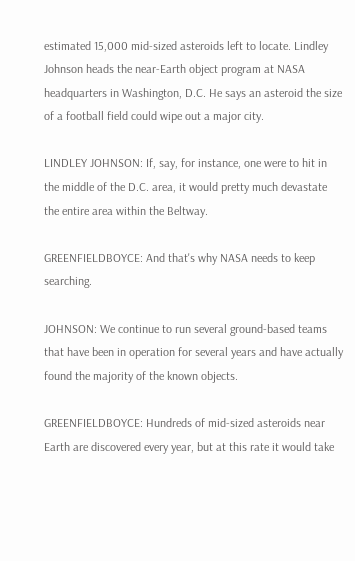estimated 15,000 mid-sized asteroids left to locate. Lindley Johnson heads the near-Earth object program at NASA headquarters in Washington, D.C. He says an asteroid the size of a football field could wipe out a major city.

LINDLEY JOHNSON: If, say, for instance, one were to hit in the middle of the D.C. area, it would pretty much devastate the entire area within the Beltway.

GREENFIELDBOYCE: And that's why NASA needs to keep searching.

JOHNSON: We continue to run several ground-based teams that have been in operation for several years and have actually found the majority of the known objects.

GREENFIELDBOYCE: Hundreds of mid-sized asteroids near Earth are discovered every year, but at this rate it would take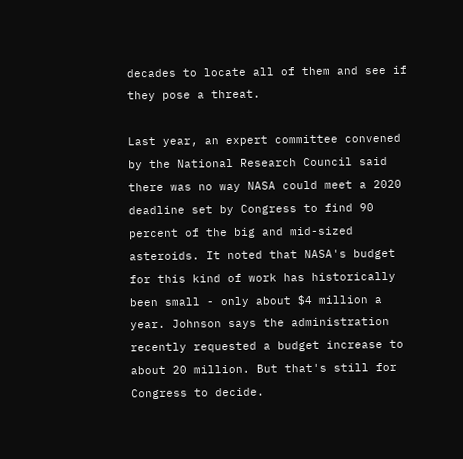decades to locate all of them and see if they pose a threat.

Last year, an expert committee convened by the National Research Council said there was no way NASA could meet a 2020 deadline set by Congress to find 90 percent of the big and mid-sized asteroids. It noted that NASA's budget for this kind of work has historically been small - only about $4 million a year. Johnson says the administration recently requested a budget increase to about 20 million. But that's still for Congress to decide.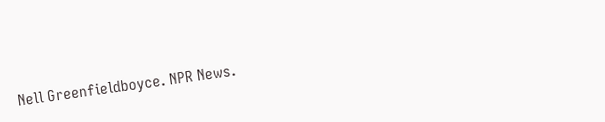Nell Greenfieldboyce. NPR News.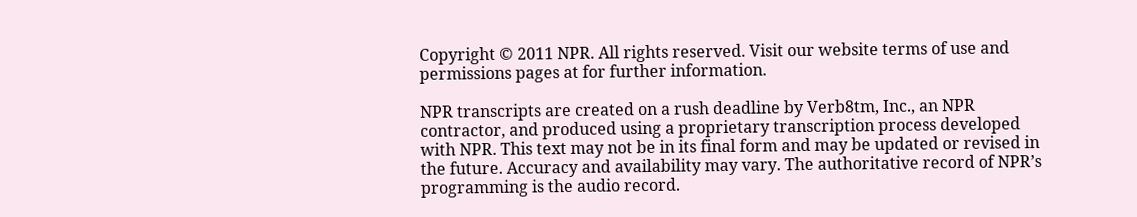Copyright © 2011 NPR. All rights reserved. Visit our website terms of use and permissions pages at for further information.

NPR transcripts are created on a rush deadline by Verb8tm, Inc., an NPR contractor, and produced using a proprietary transcription process developed with NPR. This text may not be in its final form and may be updated or revised in the future. Accuracy and availability may vary. The authoritative record of NPR’s programming is the audio record.